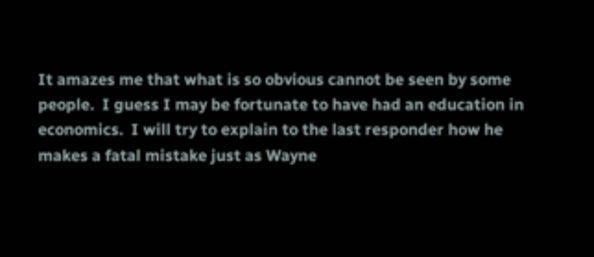It amazes me that what is so obvious cannot be seen by some people.  I guess I may be fortunate to have had an education in economics.  I will try to explain to the last responder how he makes a fatal mistake just as Wayne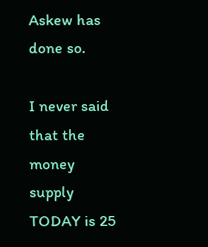Askew has done so.

I never said that the money supply TODAY is 25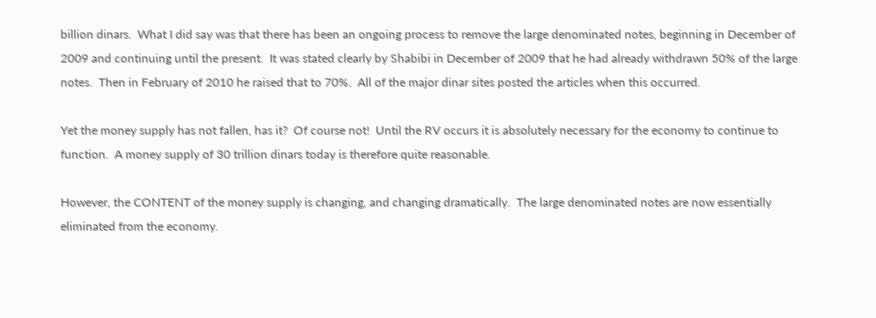billion dinars.  What I did say was that there has been an ongoing process to remove the large denominated notes, beginning in December of 2009 and continuing until the present.  It was stated clearly by Shabibi in December of 2009 that he had already withdrawn 50% of the large notes.  Then in February of 2010 he raised that to 70%.  All of the major dinar sites posted the articles when this occurred.

Yet the money supply has not fallen, has it?  Of course not!  Until the RV occurs it is absolutely necessary for the economy to continue to function.  A money supply of 30 trillion dinars today is therefore quite reasonable.

However, the CONTENT of the money supply is changing, and changing dramatically.  The large denominated notes are now essentially eliminated from the economy.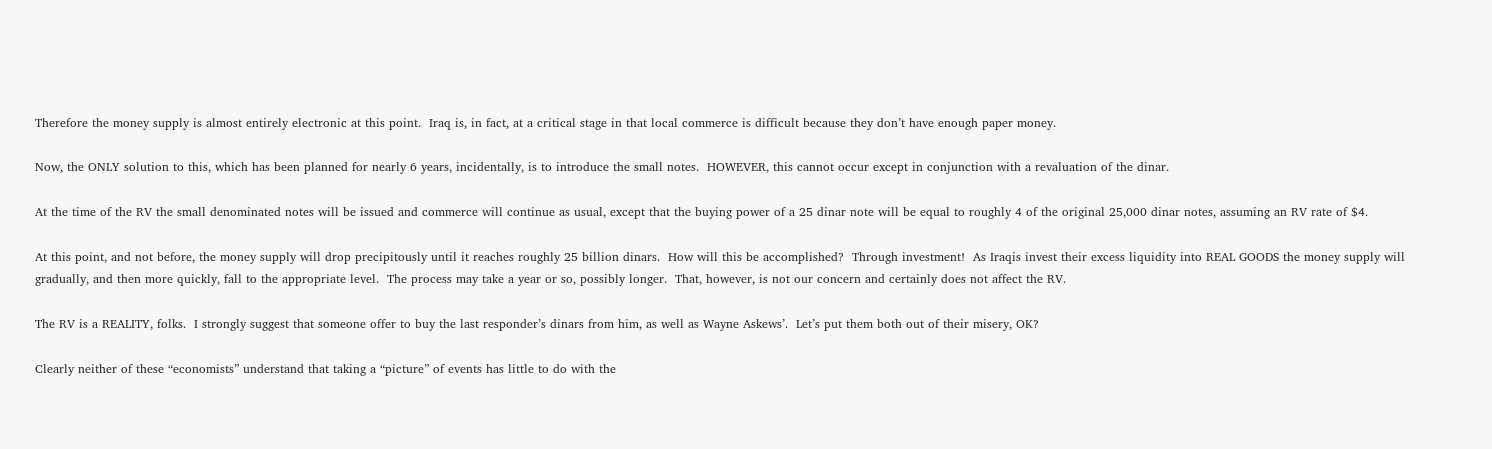Therefore the money supply is almost entirely electronic at this point.  Iraq is, in fact, at a critical stage in that local commerce is difficult because they don’t have enough paper money.

Now, the ONLY solution to this, which has been planned for nearly 6 years, incidentally, is to introduce the small notes.  HOWEVER, this cannot occur except in conjunction with a revaluation of the dinar.

At the time of the RV the small denominated notes will be issued and commerce will continue as usual, except that the buying power of a 25 dinar note will be equal to roughly 4 of the original 25,000 dinar notes, assuming an RV rate of $4.

At this point, and not before, the money supply will drop precipitously until it reaches roughly 25 billion dinars.  How will this be accomplished?  Through investment!  As Iraqis invest their excess liquidity into REAL GOODS the money supply will gradually, and then more quickly, fall to the appropriate level.  The process may take a year or so, possibly longer.  That, however, is not our concern and certainly does not affect the RV.

The RV is a REALITY, folks.  I strongly suggest that someone offer to buy the last responder’s dinars from him, as well as Wayne Askews’.  Let’s put them both out of their misery, OK?

Clearly neither of these “economists” understand that taking a “picture” of events has little to do with the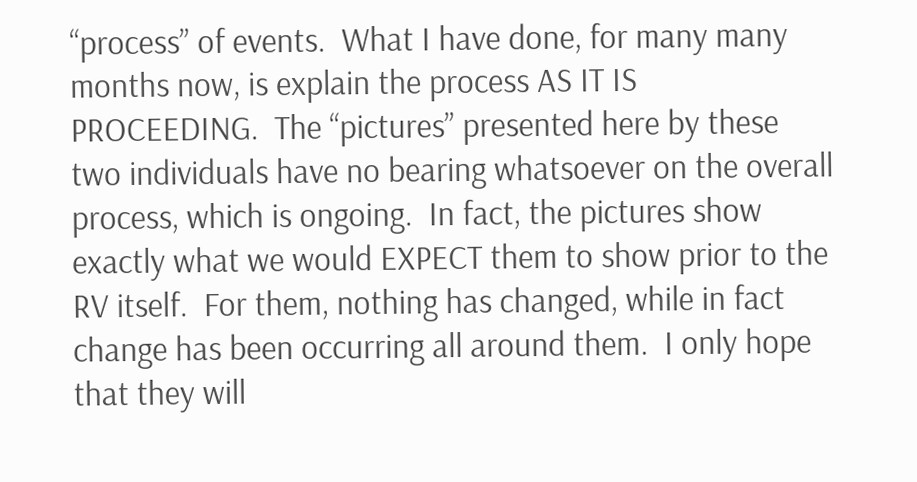“process” of events.  What I have done, for many many months now, is explain the process AS IT IS PROCEEDING.  The “pictures” presented here by these two individuals have no bearing whatsoever on the overall process, which is ongoing.  In fact, the pictures show exactly what we would EXPECT them to show prior to the RV itself.  For them, nothing has changed, while in fact change has been occurring all around them.  I only hope that they will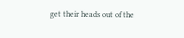get their heads out of the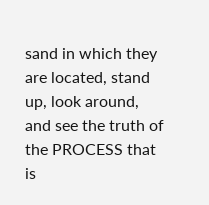sand in which they are located, stand up, look around, and see the truth of the PROCESS that is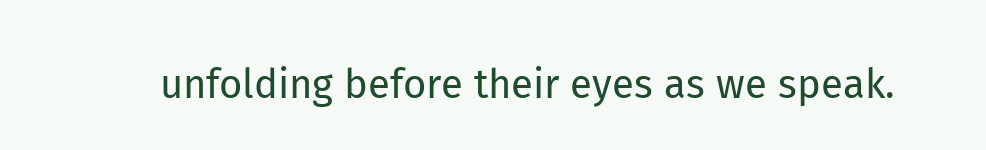unfolding before their eyes as we speak.